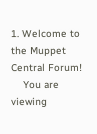1. Welcome to the Muppet Central Forum!
    You are viewing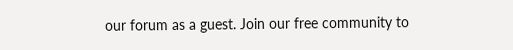our forum as a guest. Join our free community to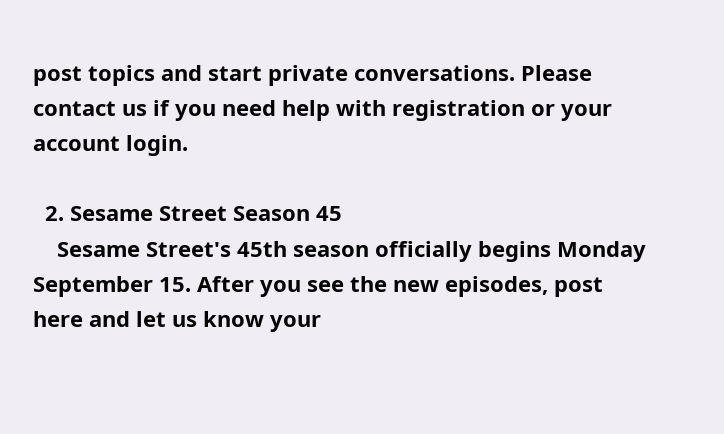post topics and start private conversations. Please contact us if you need help with registration or your account login.

  2. Sesame Street Season 45
    Sesame Street's 45th season officially begins Monday September 15. After you see the new episodes, post here and let us know your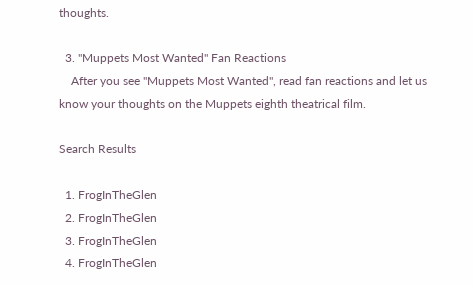thoughts.

  3. "Muppets Most Wanted" Fan Reactions
    After you see "Muppets Most Wanted", read fan reactions and let us know your thoughts on the Muppets eighth theatrical film.

Search Results

  1. FrogInTheGlen
  2. FrogInTheGlen
  3. FrogInTheGlen
  4. FrogInTheGlen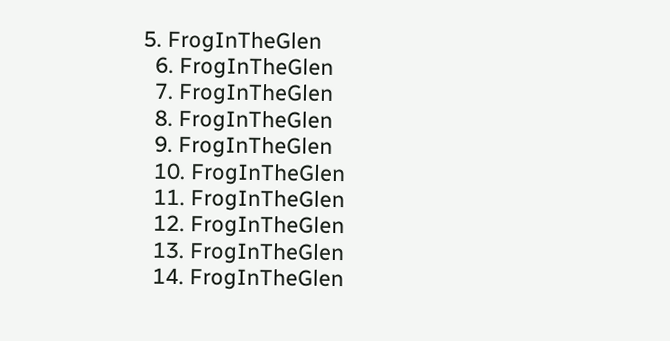5. FrogInTheGlen
  6. FrogInTheGlen
  7. FrogInTheGlen
  8. FrogInTheGlen
  9. FrogInTheGlen
  10. FrogInTheGlen
  11. FrogInTheGlen
  12. FrogInTheGlen
  13. FrogInTheGlen
  14. FrogInTheGlen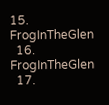15. FrogInTheGlen
  16. FrogInTheGlen
  17.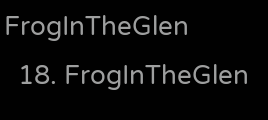FrogInTheGlen
  18. FrogInTheGlen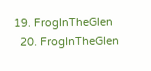19. FrogInTheGlen
  20. FrogInTheGlen